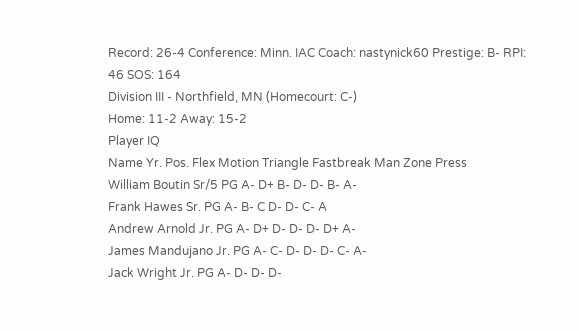Record: 26-4 Conference: Minn. IAC Coach: nastynick60 Prestige: B- RPI: 46 SOS: 164
Division III - Northfield, MN (Homecourt: C-)
Home: 11-2 Away: 15-2
Player IQ
Name Yr. Pos. Flex Motion Triangle Fastbreak Man Zone Press
William Boutin Sr/5 PG A- D+ B- D- D- B- A-
Frank Hawes Sr. PG A- B- C D- D- C- A
Andrew Arnold Jr. PG A- D+ D- D- D- D+ A-
James Mandujano Jr. PG A- C- D- D- D- C- A-
Jack Wright Jr. PG A- D- D- D-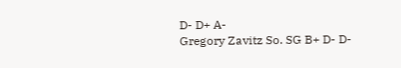D- D+ A-
Gregory Zavitz So. SG B+ D- D-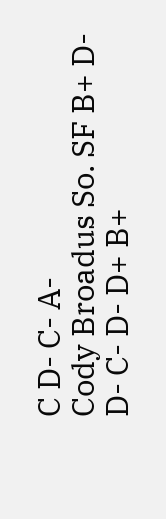C D- C- A-
Cody Broadus So. SF B+ D- D- C- D- D+ B+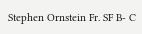Stephen Ornstein Fr. SF B- C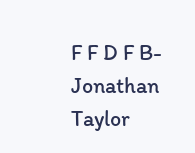F F D F B-
Jonathan Taylor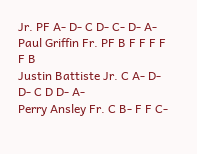Jr. PF A- D- C D- C- D- A-
Paul Griffin Fr. PF B F F F F F B
Justin Battiste Jr. C A- D- D- C D D- A-
Perry Ansley Fr. C B- F F C-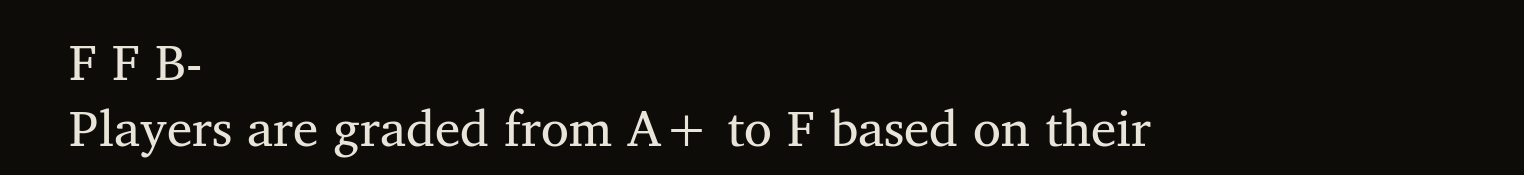F F B-
Players are graded from A+ to F based on their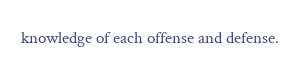knowledge of each offense and defense.